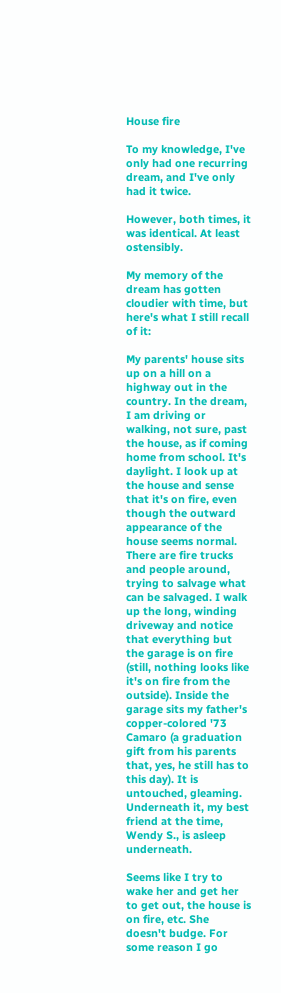House fire

To my knowledge, I've only had one recurring dream, and I've only had it twice.

However, both times, it was identical. At least ostensibly.

My memory of the dream has gotten cloudier with time, but here's what I still recall of it:

My parents' house sits up on a hill on a highway out in the country. In the dream, I am driving or walking, not sure, past the house, as if coming home from school. It's daylight. I look up at the house and sense that it's on fire, even though the outward appearance of the house seems normal. There are fire trucks and people around, trying to salvage what can be salvaged. I walk up the long, winding driveway and notice that everything but the garage is on fire (still, nothing looks like it's on fire from the outside). Inside the garage sits my father's copper-colored '73 Camaro (a graduation gift from his parents that, yes, he still has to this day). It is untouched, gleaming. Underneath it, my best friend at the time, Wendy S., is asleep underneath.

Seems like I try to wake her and get her to get out, the house is on fire, etc. She doesn't budge. For some reason I go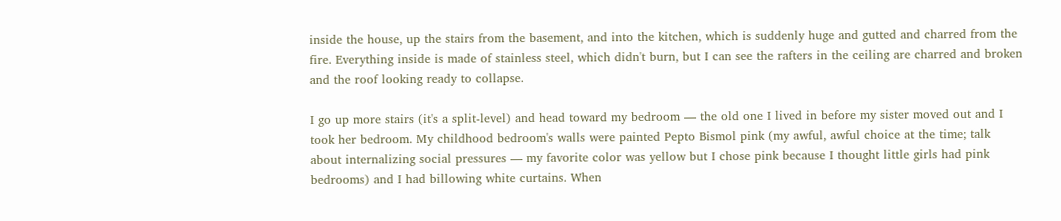inside the house, up the stairs from the basement, and into the kitchen, which is suddenly huge and gutted and charred from the fire. Everything inside is made of stainless steel, which didn't burn, but I can see the rafters in the ceiling are charred and broken and the roof looking ready to collapse.

I go up more stairs (it's a split-level) and head toward my bedroom — the old one I lived in before my sister moved out and I took her bedroom. My childhood bedroom's walls were painted Pepto Bismol pink (my awful, awful choice at the time; talk about internalizing social pressures — my favorite color was yellow but I chose pink because I thought little girls had pink bedrooms) and I had billowing white curtains. When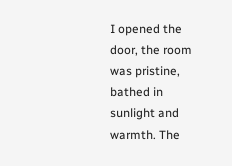I opened the door, the room was pristine, bathed in sunlight and warmth. The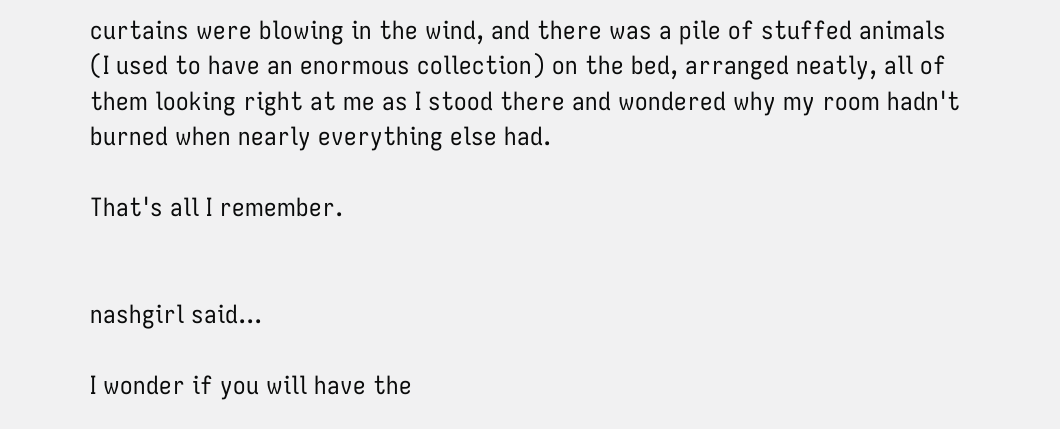curtains were blowing in the wind, and there was a pile of stuffed animals (I used to have an enormous collection) on the bed, arranged neatly, all of them looking right at me as I stood there and wondered why my room hadn't burned when nearly everything else had.

That's all I remember.


nashgirl said...

I wonder if you will have the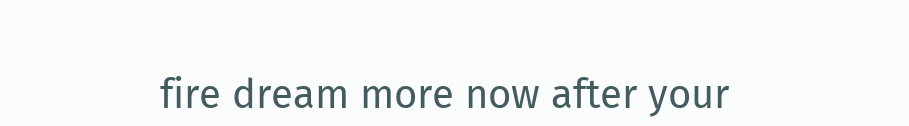fire dream more now after your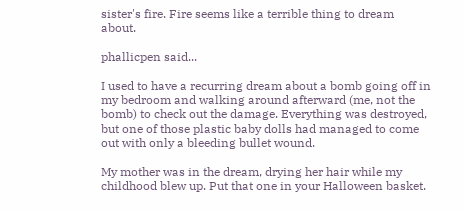sister's fire. Fire seems like a terrible thing to dream about.

phallicpen said...

I used to have a recurring dream about a bomb going off in my bedroom and walking around afterward (me, not the bomb) to check out the damage. Everything was destroyed, but one of those plastic baby dolls had managed to come out with only a bleeding bullet wound.

My mother was in the dream, drying her hair while my childhood blew up. Put that one in your Halloween basket.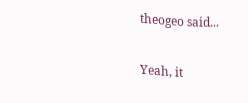theogeo said...

Yeah, it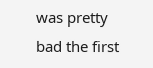was pretty bad the first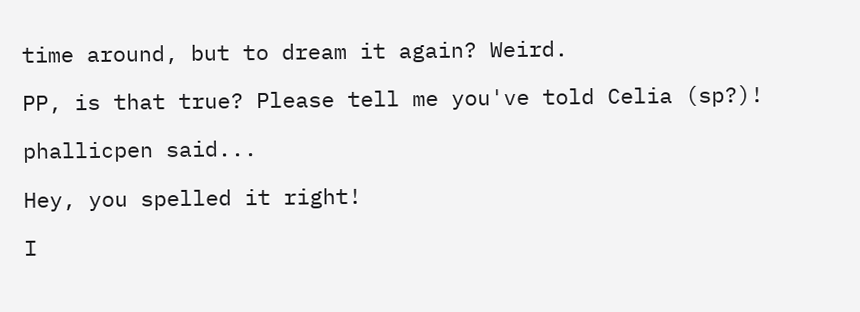time around, but to dream it again? Weird.

PP, is that true? Please tell me you've told Celia (sp?)!

phallicpen said...

Hey, you spelled it right!

I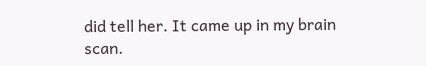did tell her. It came up in my brain scan.